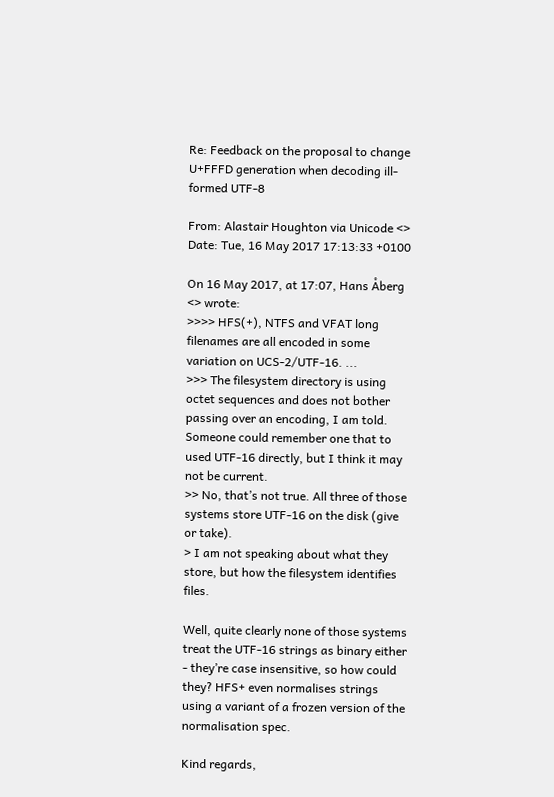Re: Feedback on the proposal to change U+FFFD generation when decoding ill-formed UTF-8

From: Alastair Houghton via Unicode <>
Date: Tue, 16 May 2017 17:13:33 +0100

On 16 May 2017, at 17:07, Hans Åberg <> wrote:
>>>> HFS(+), NTFS and VFAT long filenames are all encoded in some variation on UCS-2/UTF-16. ...
>>> The filesystem directory is using octet sequences and does not bother passing over an encoding, I am told. Someone could remember one that to used UTF-16 directly, but I think it may not be current.
>> No, that’s not true. All three of those systems store UTF-16 on the disk (give or take).
> I am not speaking about what they store, but how the filesystem identifies files.

Well, quite clearly none of those systems treat the UTF-16 strings as binary either - they’re case insensitive, so how could they? HFS+ even normalises strings using a variant of a frozen version of the normalisation spec.

Kind regards,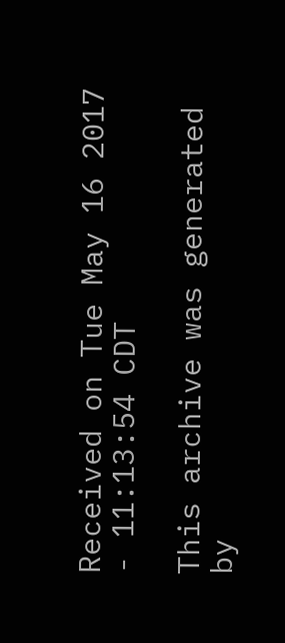Received on Tue May 16 2017 - 11:13:54 CDT

This archive was generated by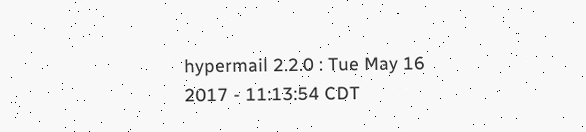hypermail 2.2.0 : Tue May 16 2017 - 11:13:54 CDT